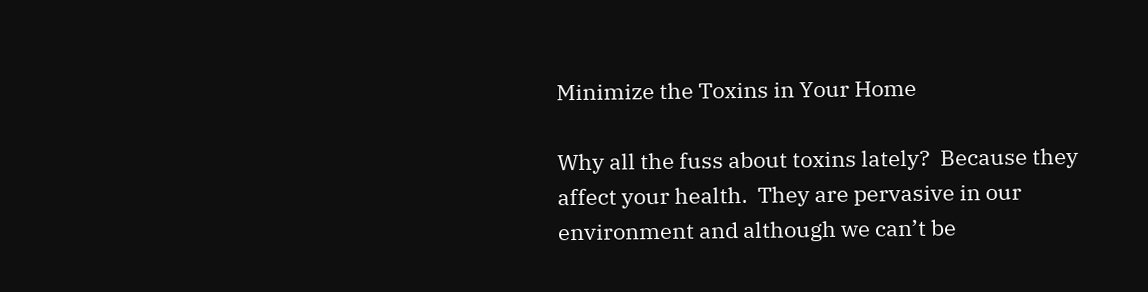Minimize the Toxins in Your Home

Why all the fuss about toxins lately?  Because they affect your health.  They are pervasive in our environment and although we can’t be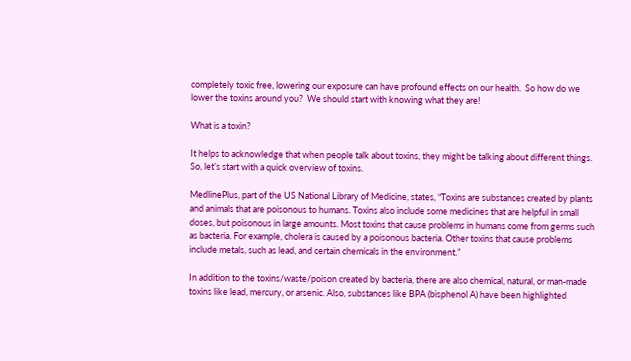completely toxic free, lowering our exposure can have profound effects on our health.  So how do we lower the toxins around you?  We should start with knowing what they are!

What is a toxin?

It helps to acknowledge that when people talk about toxins, they might be talking about different things. So, let’s start with a quick overview of toxins.

MedlinePlus, part of the US National Library of Medicine, states, “Toxins are substances created by plants and animals that are poisonous to humans. Toxins also include some medicines that are helpful in small doses, but poisonous in large amounts. Most toxins that cause problems in humans come from germs such as bacteria. For example, cholera is caused by a poisonous bacteria. Other toxins that cause problems include metals, such as lead, and certain chemicals in the environment.”

In addition to the toxins/waste/poison created by bacteria, there are also chemical, natural, or man-made toxins like lead, mercury, or arsenic. Also, substances like BPA (bisphenol A) have been highlighted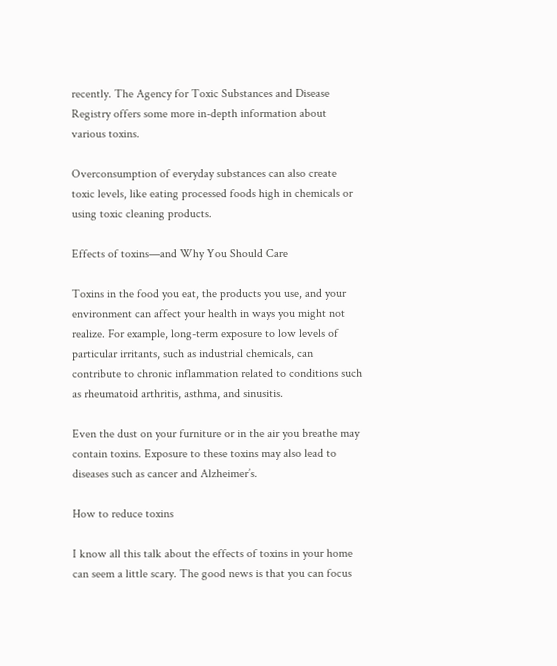recently. The Agency for Toxic Substances and Disease Registry offers some more in-depth information about various toxins.

Overconsumption of everyday substances can also create toxic levels, like eating processed foods high in chemicals or using toxic cleaning products.

Effects of toxins—and Why You Should Care

Toxins in the food you eat, the products you use, and your environment can affect your health in ways you might not realize. For example, long-term exposure to low levels of particular irritants, such as industrial chemicals, can contribute to chronic inflammation related to conditions such as rheumatoid arthritis, asthma, and sinusitis.

Even the dust on your furniture or in the air you breathe may contain toxins. Exposure to these toxins may also lead to diseases such as cancer and Alzheimer’s.

How to reduce toxins

I know all this talk about the effects of toxins in your home can seem a little scary. The good news is that you can focus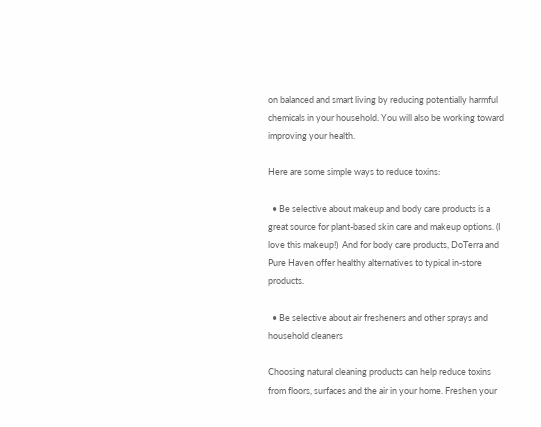on balanced and smart living by reducing potentially harmful chemicals in your household. You will also be working toward improving your health.

Here are some simple ways to reduce toxins:

  • Be selective about makeup and body care products is a great source for plant-based skin care and makeup options. (I love this makeup!)  And for body care products, DoTerra and Pure Haven offer healthy alternatives to typical in-store products.

  • Be selective about air fresheners and other sprays and household cleaners

Choosing natural cleaning products can help reduce toxins from floors, surfaces and the air in your home. Freshen your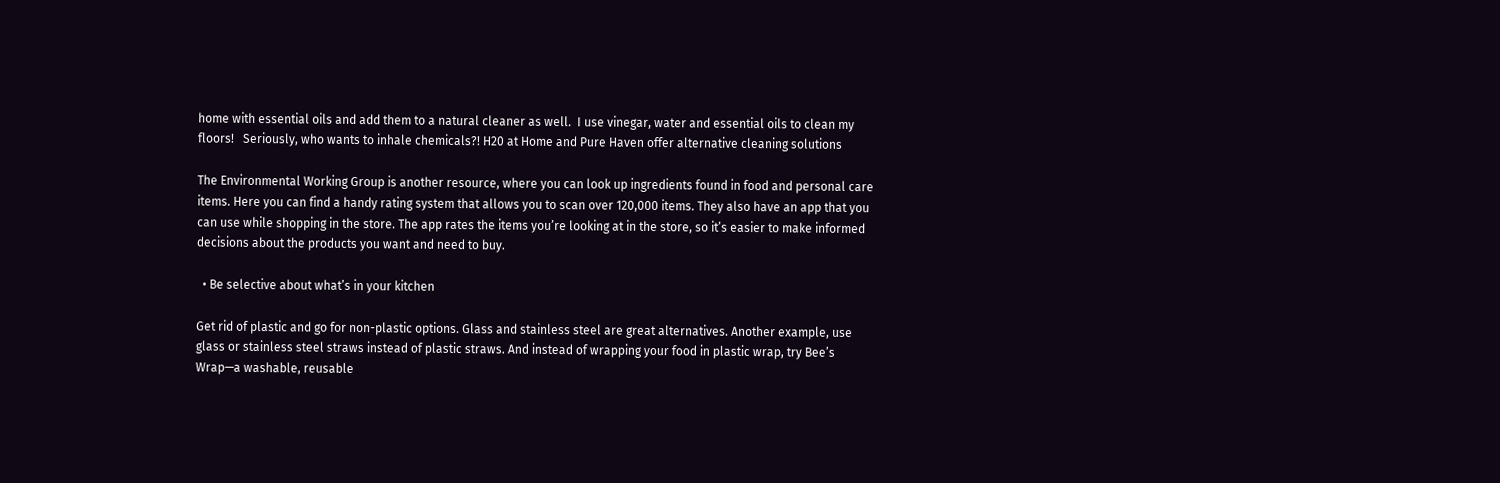home with essential oils and add them to a natural cleaner as well.  I use vinegar, water and essential oils to clean my floors!   Seriously, who wants to inhale chemicals?! H20 at Home and Pure Haven offer alternative cleaning solutions

The Environmental Working Group is another resource, where you can look up ingredients found in food and personal care items. Here you can find a handy rating system that allows you to scan over 120,000 items. They also have an app that you can use while shopping in the store. The app rates the items you’re looking at in the store, so it’s easier to make informed decisions about the products you want and need to buy.

  • Be selective about what’s in your kitchen

Get rid of plastic and go for non-plastic options. Glass and stainless steel are great alternatives. Another example, use glass or stainless steel straws instead of plastic straws. And instead of wrapping your food in plastic wrap, try Bee’s Wrap—a washable, reusable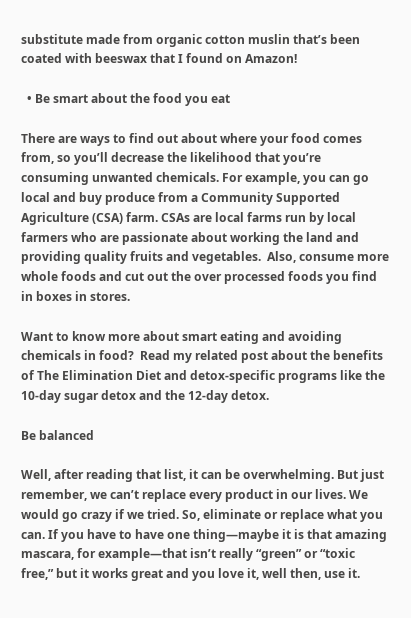substitute made from organic cotton muslin that’s been coated with beeswax that I found on Amazon!

  • Be smart about the food you eat

There are ways to find out about where your food comes from, so you’ll decrease the likelihood that you’re consuming unwanted chemicals. For example, you can go local and buy produce from a Community Supported Agriculture (CSA) farm. CSAs are local farms run by local farmers who are passionate about working the land and providing quality fruits and vegetables.  Also, consume more whole foods and cut out the over processed foods you find in boxes in stores.

Want to know more about smart eating and avoiding chemicals in food?  Read my related post about the benefits of The Elimination Diet and detox-specific programs like the 10-day sugar detox and the 12-day detox.

Be balanced

Well, after reading that list, it can be overwhelming. But just remember, we can’t replace every product in our lives. We would go crazy if we tried. So, eliminate or replace what you can. If you have to have one thing—maybe it is that amazing mascara, for example—that isn’t really “green” or “toxic free,” but it works great and you love it, well then, use it.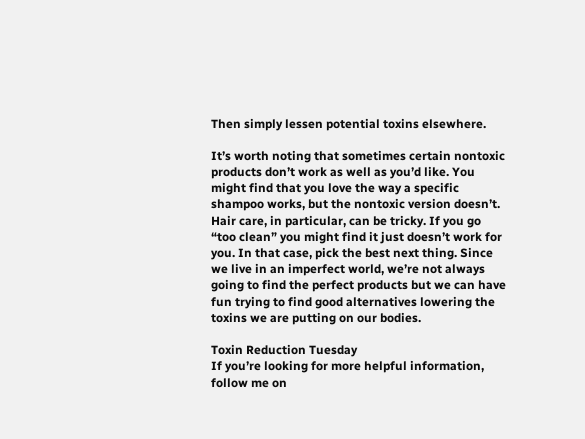Then simply lessen potential toxins elsewhere.

It’s worth noting that sometimes certain nontoxic products don’t work as well as you’d like. You might find that you love the way a specific shampoo works, but the nontoxic version doesn’t. Hair care, in particular, can be tricky. If you go “too clean” you might find it just doesn’t work for you. In that case, pick the best next thing. Since we live in an imperfect world, we’re not always going to find the perfect products but we can have fun trying to find good alternatives lowering the toxins we are putting on our bodies.

Toxin Reduction Tuesday
If you’re looking for more helpful information, follow me on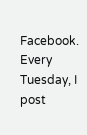Facebook. Every Tuesday, I post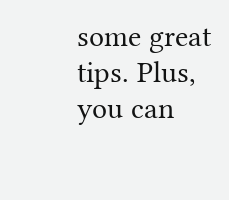some great tips. Plus, you can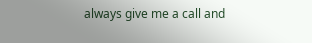always give me a call and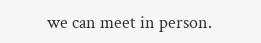we can meet in person.